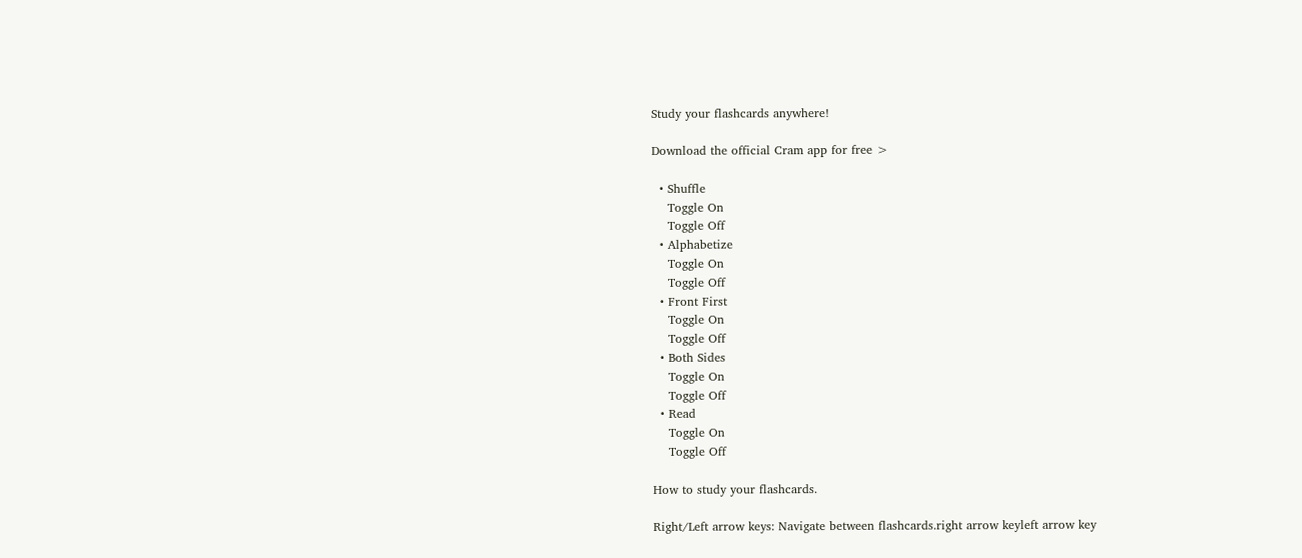Study your flashcards anywhere!

Download the official Cram app for free >

  • Shuffle
    Toggle On
    Toggle Off
  • Alphabetize
    Toggle On
    Toggle Off
  • Front First
    Toggle On
    Toggle Off
  • Both Sides
    Toggle On
    Toggle Off
  • Read
    Toggle On
    Toggle Off

How to study your flashcards.

Right/Left arrow keys: Navigate between flashcards.right arrow keyleft arrow key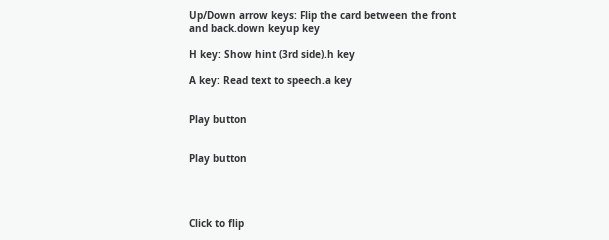Up/Down arrow keys: Flip the card between the front and back.down keyup key

H key: Show hint (3rd side).h key

A key: Read text to speech.a key


Play button


Play button




Click to flip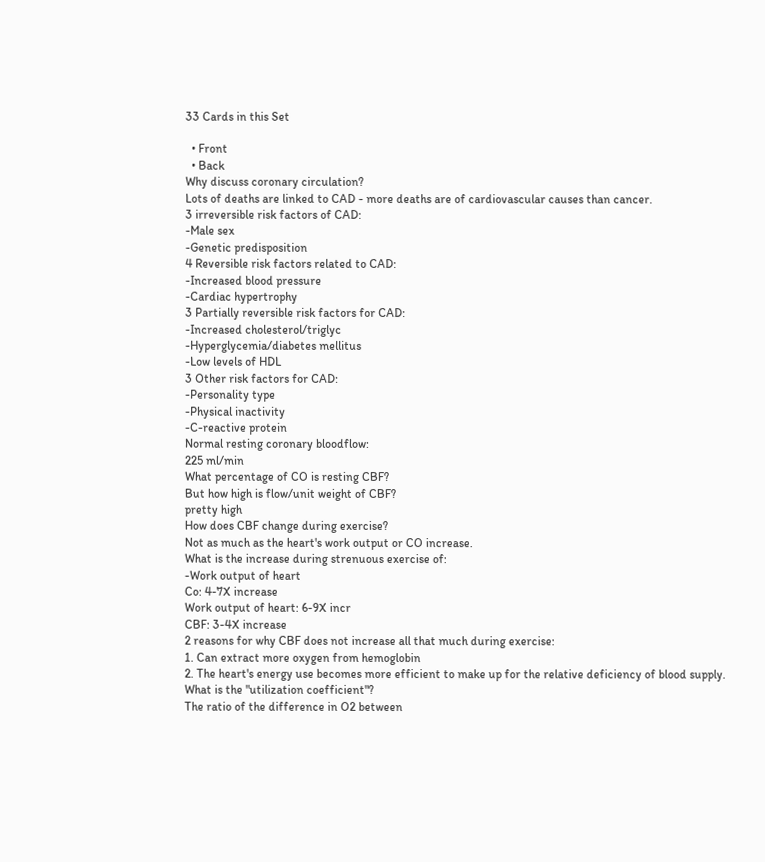33 Cards in this Set

  • Front
  • Back
Why discuss coronary circulation?
Lots of deaths are linked to CAD - more deaths are of cardiovascular causes than cancer.
3 irreversible risk factors of CAD:
-Male sex
-Genetic predisposition
4 Reversible risk factors related to CAD:
-Increased blood pressure
-Cardiac hypertrophy
3 Partially reversible risk factors for CAD:
-Increased cholesterol/triglyc
-Hyperglycemia/diabetes mellitus
-Low levels of HDL
3 Other risk factors for CAD:
-Personality type
-Physical inactivity
-C-reactive protein
Normal resting coronary bloodflow:
225 ml/min
What percentage of CO is resting CBF?
But how high is flow/unit weight of CBF?
pretty high
How does CBF change during exercise?
Not as much as the heart's work output or CO increase.
What is the increase during strenuous exercise of:
-Work output of heart
Co: 4-7X increase
Work output of heart: 6-9X incr
CBF: 3-4X increase
2 reasons for why CBF does not increase all that much during exercise:
1. Can extract more oxygen from hemoglobin
2. The heart's energy use becomes more efficient to make up for the relative deficiency of blood supply.
What is the "utilization coefficient"?
The ratio of the difference in O2 between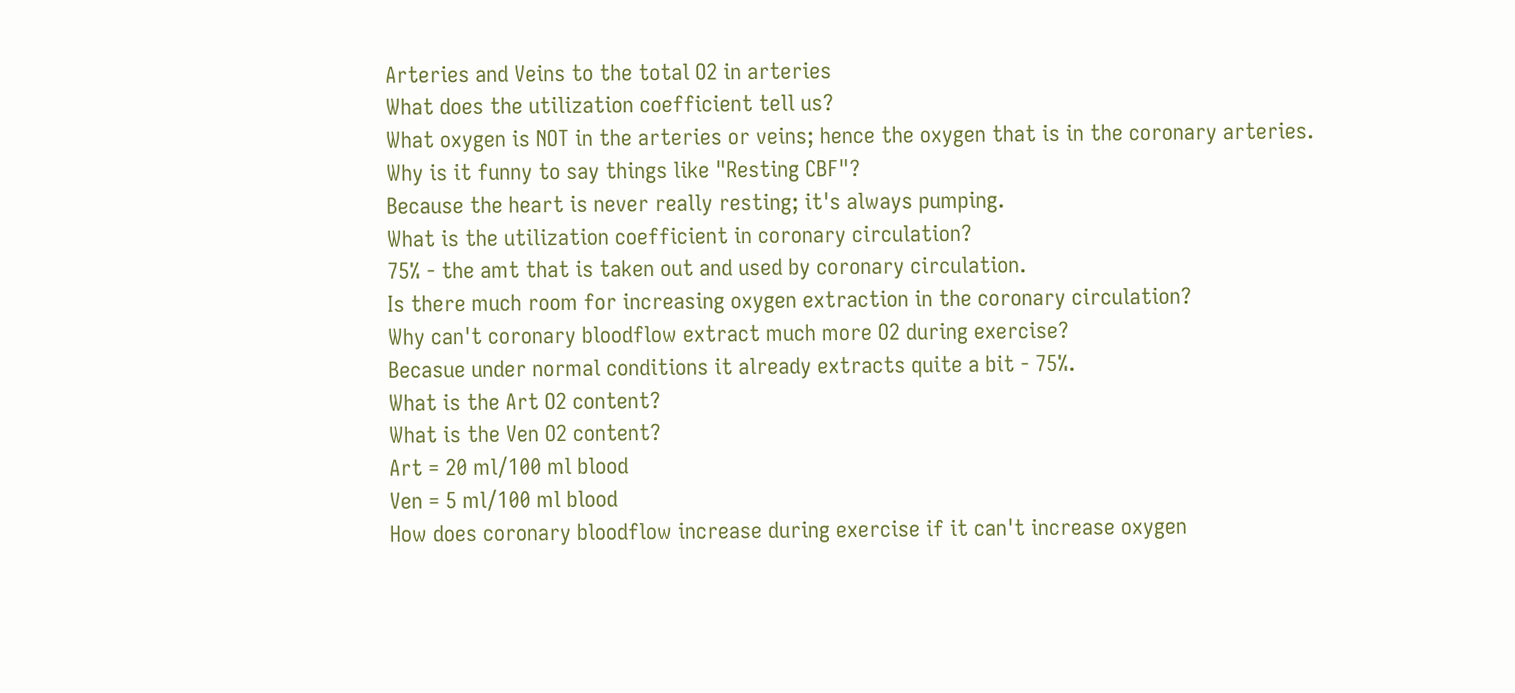Arteries and Veins to the total O2 in arteries
What does the utilization coefficient tell us?
What oxygen is NOT in the arteries or veins; hence the oxygen that is in the coronary arteries.
Why is it funny to say things like "Resting CBF"?
Because the heart is never really resting; it's always pumping.
What is the utilization coefficient in coronary circulation?
75% - the amt that is taken out and used by coronary circulation.
Is there much room for increasing oxygen extraction in the coronary circulation?
Why can't coronary bloodflow extract much more O2 during exercise?
Becasue under normal conditions it already extracts quite a bit - 75%.
What is the Art O2 content?
What is the Ven O2 content?
Art = 20 ml/100 ml blood
Ven = 5 ml/100 ml blood
How does coronary bloodflow increase during exercise if it can't increase oxygen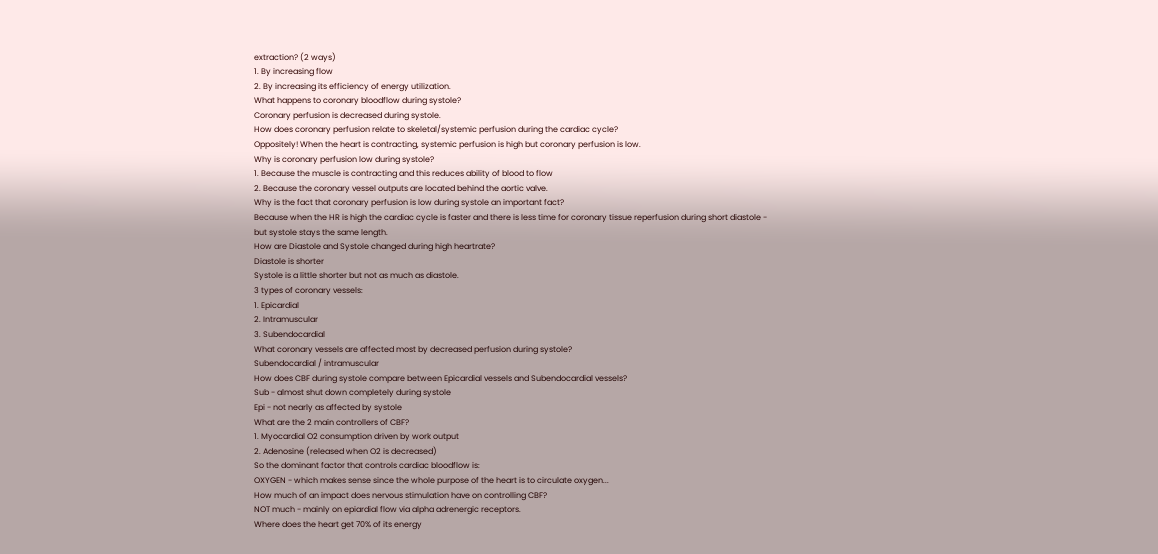extraction? (2 ways)
1. By increasing flow
2. By increasing its efficiency of energy utilization.
What happens to coronary bloodflow during systole?
Coronary perfusion is decreased during systole.
How does coronary perfusion relate to skeletal/systemic perfusion during the cardiac cycle?
Oppositely! When the heart is contracting, systemic perfusion is high but coronary perfusion is low.
Why is coronary perfusion low during systole?
1. Because the muscle is contracting and this reduces ability of blood to flow
2. Because the coronary vessel outputs are located behind the aortic valve.
Why is the fact that coronary perfusion is low during systole an important fact?
Because when the HR is high the cardiac cycle is faster and there is less time for coronary tissue reperfusion during short diastole - but systole stays the same length.
How are Diastole and Systole changed during high heartrate?
Diastole is shorter
Systole is a little shorter but not as much as diastole.
3 types of coronary vessels:
1. Epicardial
2. Intramuscular
3. Subendocardial
What coronary vessels are affected most by decreased perfusion during systole?
Subendocardial / intramuscular
How does CBF during systole compare between Epicardial vessels and Subendocardial vessels?
Sub - almost shut down completely during systole
Epi - not nearly as affected by systole
What are the 2 main controllers of CBF?
1. Myocardial O2 consumption driven by work output
2. Adenosine (released when O2 is decreased)
So the dominant factor that controls cardiac bloodflow is:
OXYGEN - which makes sense since the whole purpose of the heart is to circulate oxygen...
How much of an impact does nervous stimulation have on controlling CBF?
NOT much - mainly on epiardial flow via alpha adrenergic receptors.
Where does the heart get 70% of its energy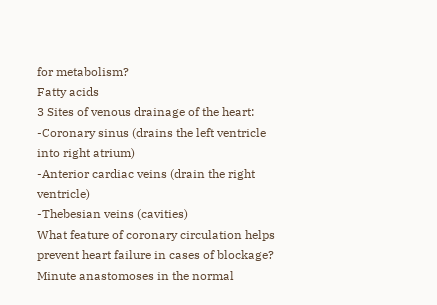for metabolism?
Fatty acids
3 Sites of venous drainage of the heart:
-Coronary sinus (drains the left ventricle into right atrium)
-Anterior cardiac veins (drain the right ventricle)
-Thebesian veins (cavities)
What feature of coronary circulation helps prevent heart failure in cases of blockage?
Minute anastomoses in the normal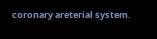coronary areterial system.